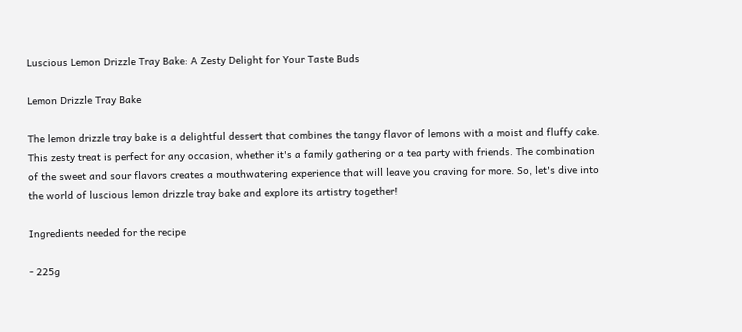Luscious Lemon Drizzle Tray Bake: A Zesty Delight for Your Taste Buds

Lemon Drizzle Tray Bake

The lemon drizzle tray bake is a delightful dessert that combines the tangy flavor of lemons with a moist and fluffy cake. This zesty treat is perfect for any occasion, whether it's a family gathering or a tea party with friends. The combination of the sweet and sour flavors creates a mouthwatering experience that will leave you craving for more. So, let's dive into the world of luscious lemon drizzle tray bake and explore its artistry together!

Ingredients needed for the recipe

- 225g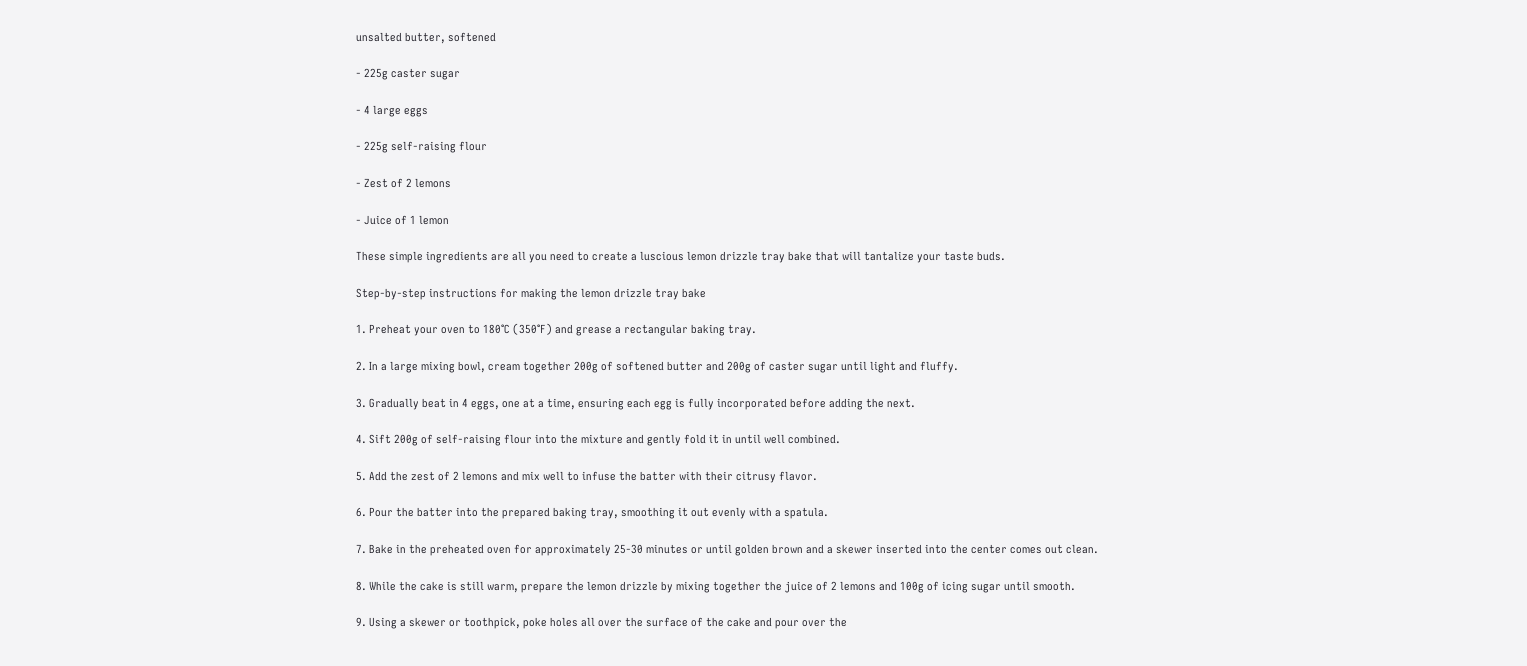unsalted butter, softened

- 225g caster sugar

- 4 large eggs

- 225g self-raising flour

- Zest of 2 lemons

- Juice of 1 lemon

These simple ingredients are all you need to create a luscious lemon drizzle tray bake that will tantalize your taste buds.

Step-by-step instructions for making the lemon drizzle tray bake

1. Preheat your oven to 180°C (350°F) and grease a rectangular baking tray.

2. In a large mixing bowl, cream together 200g of softened butter and 200g of caster sugar until light and fluffy.

3. Gradually beat in 4 eggs, one at a time, ensuring each egg is fully incorporated before adding the next.

4. Sift 200g of self-raising flour into the mixture and gently fold it in until well combined.

5. Add the zest of 2 lemons and mix well to infuse the batter with their citrusy flavor.

6. Pour the batter into the prepared baking tray, smoothing it out evenly with a spatula.

7. Bake in the preheated oven for approximately 25-30 minutes or until golden brown and a skewer inserted into the center comes out clean.

8. While the cake is still warm, prepare the lemon drizzle by mixing together the juice of 2 lemons and 100g of icing sugar until smooth.

9. Using a skewer or toothpick, poke holes all over the surface of the cake and pour over the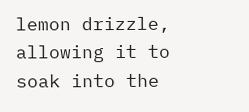lemon drizzle, allowing it to soak into the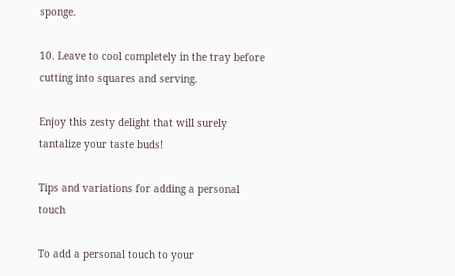sponge.

10. Leave to cool completely in the tray before cutting into squares and serving.

Enjoy this zesty delight that will surely tantalize your taste buds!

Tips and variations for adding a personal touch

To add a personal touch to your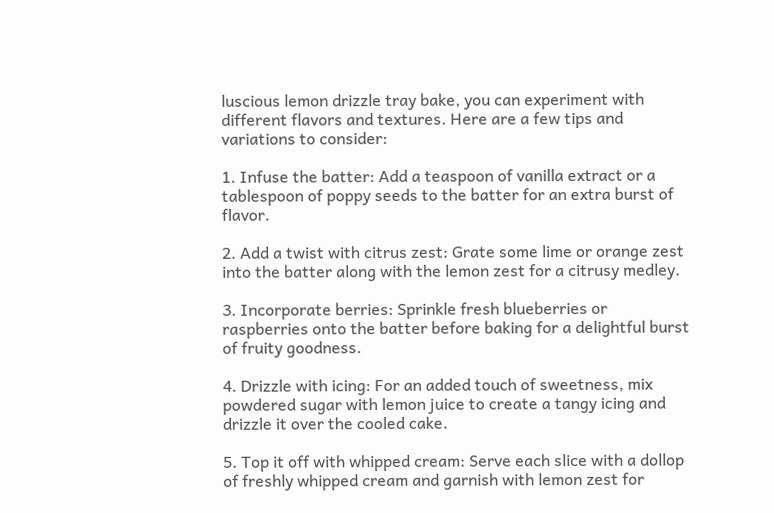luscious lemon drizzle tray bake, you can experiment with different flavors and textures. Here are a few tips and variations to consider:

1. Infuse the batter: Add a teaspoon of vanilla extract or a tablespoon of poppy seeds to the batter for an extra burst of flavor.

2. Add a twist with citrus zest: Grate some lime or orange zest into the batter along with the lemon zest for a citrusy medley.

3. Incorporate berries: Sprinkle fresh blueberries or raspberries onto the batter before baking for a delightful burst of fruity goodness.

4. Drizzle with icing: For an added touch of sweetness, mix powdered sugar with lemon juice to create a tangy icing and drizzle it over the cooled cake.

5. Top it off with whipped cream: Serve each slice with a dollop of freshly whipped cream and garnish with lemon zest for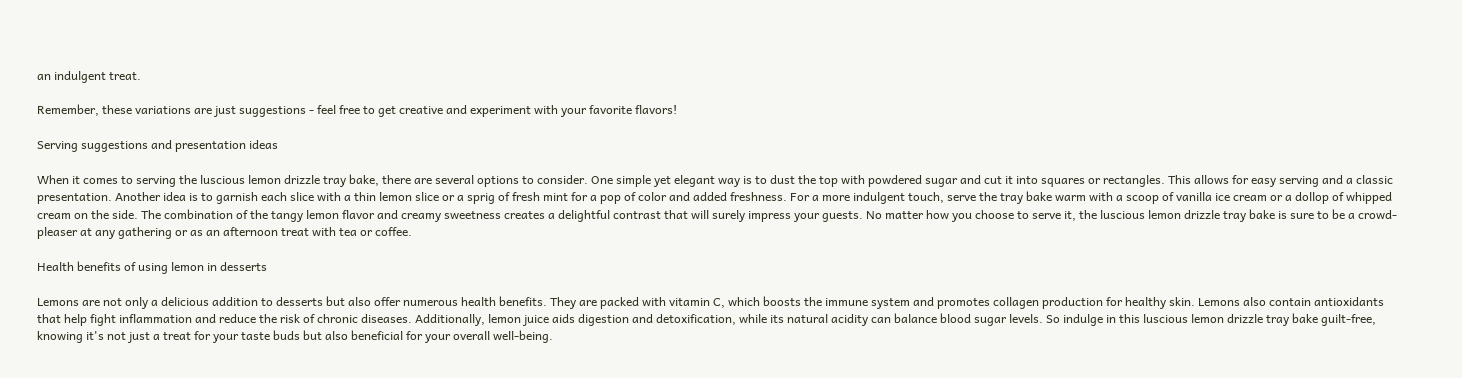an indulgent treat.

Remember, these variations are just suggestions - feel free to get creative and experiment with your favorite flavors!

Serving suggestions and presentation ideas

When it comes to serving the luscious lemon drizzle tray bake, there are several options to consider. One simple yet elegant way is to dust the top with powdered sugar and cut it into squares or rectangles. This allows for easy serving and a classic presentation. Another idea is to garnish each slice with a thin lemon slice or a sprig of fresh mint for a pop of color and added freshness. For a more indulgent touch, serve the tray bake warm with a scoop of vanilla ice cream or a dollop of whipped cream on the side. The combination of the tangy lemon flavor and creamy sweetness creates a delightful contrast that will surely impress your guests. No matter how you choose to serve it, the luscious lemon drizzle tray bake is sure to be a crowd-pleaser at any gathering or as an afternoon treat with tea or coffee.

Health benefits of using lemon in desserts

Lemons are not only a delicious addition to desserts but also offer numerous health benefits. They are packed with vitamin C, which boosts the immune system and promotes collagen production for healthy skin. Lemons also contain antioxidants that help fight inflammation and reduce the risk of chronic diseases. Additionally, lemon juice aids digestion and detoxification, while its natural acidity can balance blood sugar levels. So indulge in this luscious lemon drizzle tray bake guilt-free, knowing it's not just a treat for your taste buds but also beneficial for your overall well-being.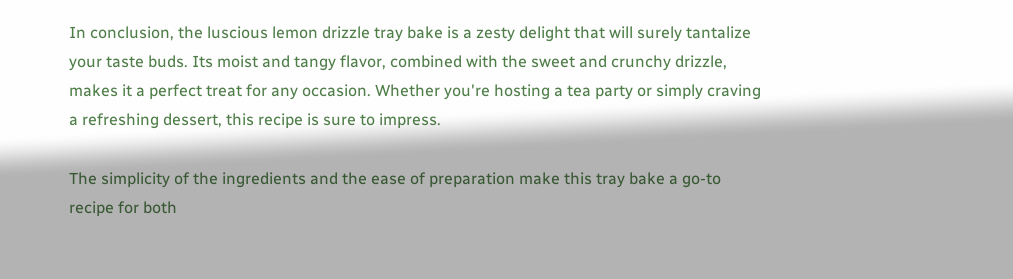In conclusion, the luscious lemon drizzle tray bake is a zesty delight that will surely tantalize your taste buds. Its moist and tangy flavor, combined with the sweet and crunchy drizzle, makes it a perfect treat for any occasion. Whether you're hosting a tea party or simply craving a refreshing dessert, this recipe is sure to impress.

The simplicity of the ingredients and the ease of preparation make this tray bake a go-to recipe for both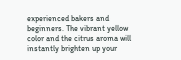experienced bakers and beginners. The vibrant yellow color and the citrus aroma will instantly brighten up your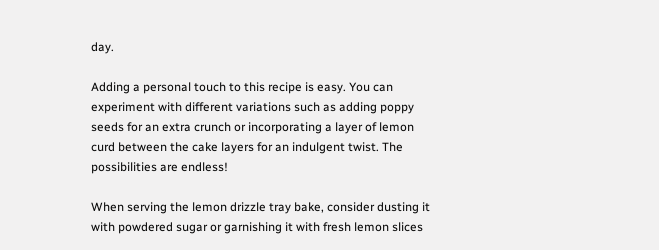day.

Adding a personal touch to this recipe is easy. You can experiment with different variations such as adding poppy seeds for an extra crunch or incorporating a layer of lemon curd between the cake layers for an indulgent twist. The possibilities are endless!

When serving the lemon drizzle tray bake, consider dusting it with powdered sugar or garnishing it with fresh lemon slices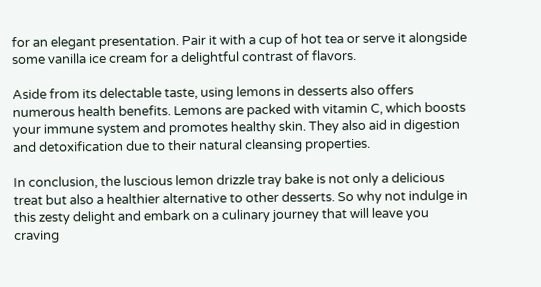for an elegant presentation. Pair it with a cup of hot tea or serve it alongside some vanilla ice cream for a delightful contrast of flavors.

Aside from its delectable taste, using lemons in desserts also offers numerous health benefits. Lemons are packed with vitamin C, which boosts your immune system and promotes healthy skin. They also aid in digestion and detoxification due to their natural cleansing properties.

In conclusion, the luscious lemon drizzle tray bake is not only a delicious treat but also a healthier alternative to other desserts. So why not indulge in this zesty delight and embark on a culinary journey that will leave you craving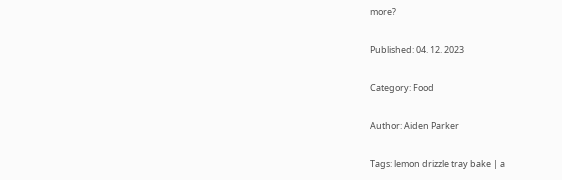more?

Published: 04. 12. 2023

Category: Food

Author: Aiden Parker

Tags: lemon drizzle tray bake | a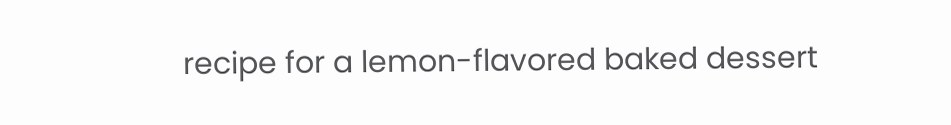recipe for a lemon-flavored baked dessert